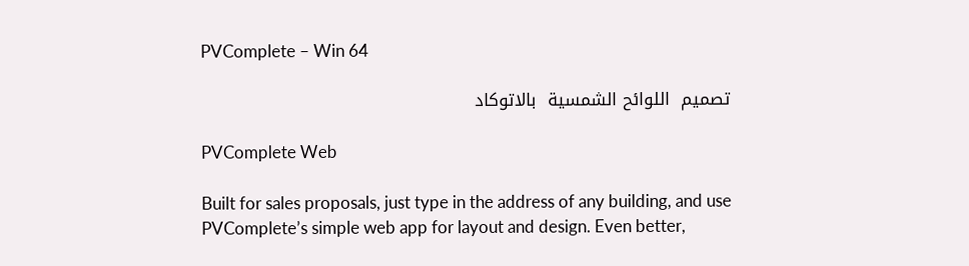PVComplete – Win 64

تصميم  اللوائح الشمسية  بالاتوكاد

PVComplete Web

Built for sales proposals, just type in the address of any building, and use PVComplete’s simple web app for layout and design. Even better,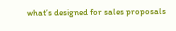what’s designed for sales proposals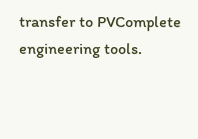transfer to PVComplete engineering tools.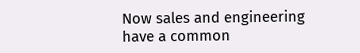Now sales and engineering have a common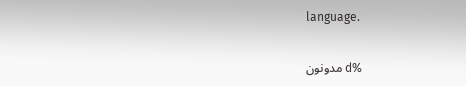language.


%d مدونون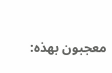معجبون بهذه: